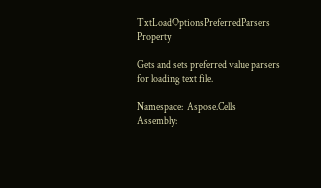TxtLoadOptionsPreferredParsers Property

Gets and sets preferred value parsers for loading text file.

Namespace:  Aspose.Cells
Assembly: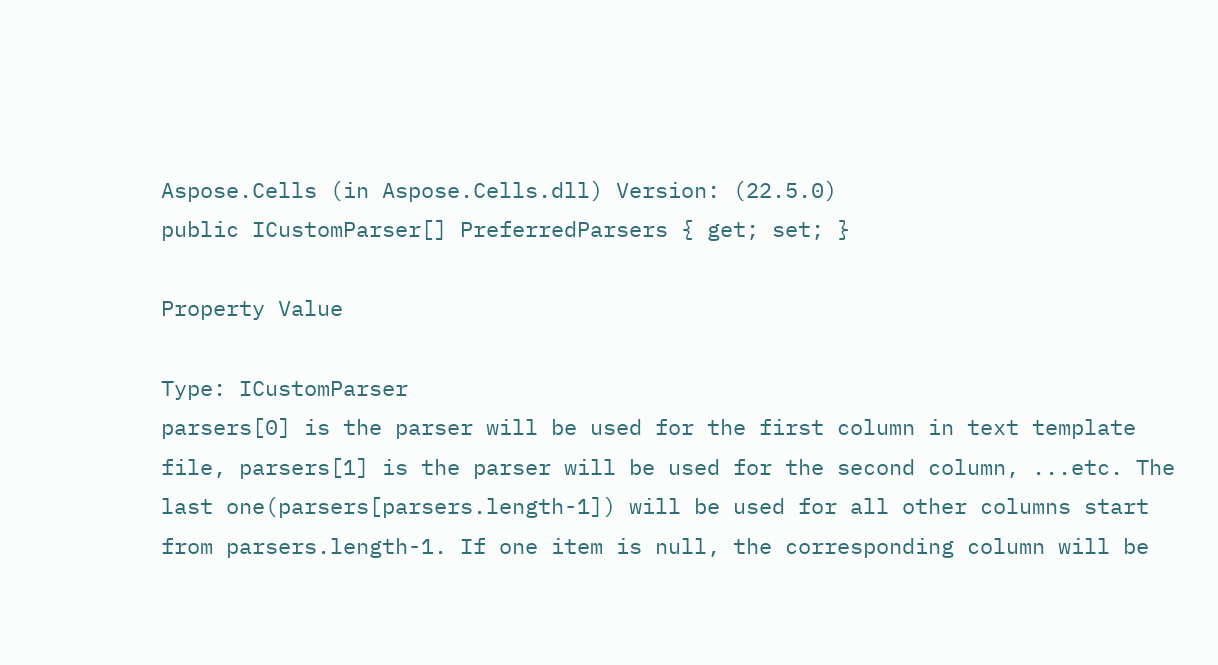Aspose.Cells (in Aspose.Cells.dll) Version: (22.5.0)
public ICustomParser[] PreferredParsers { get; set; }

Property Value

Type: ICustomParser
parsers[0] is the parser will be used for the first column in text template file, parsers[1] is the parser will be used for the second column, ...etc. The last one(parsers[parsers.length-1]) will be used for all other columns start from parsers.length-1. If one item is null, the corresponding column will be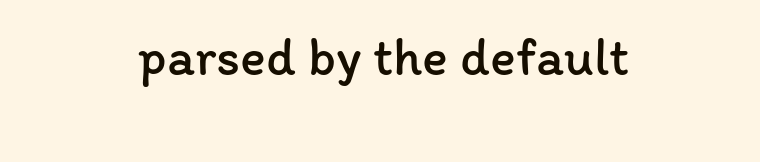parsed by the default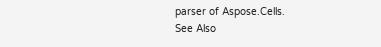parser of Aspose.Cells.
See Also